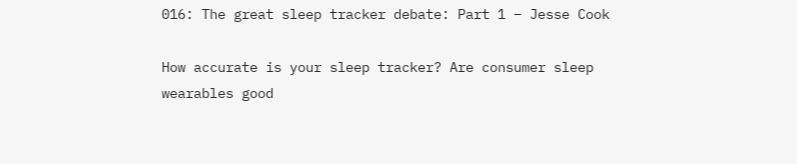016: The great sleep tracker debate: Part 1 – Jesse Cook

How accurate is your sleep tracker? Are consumer sleep wearables good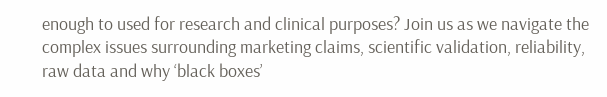enough to used for research and clinical purposes? Join us as we navigate the complex issues surrounding marketing claims, scientific validation, reliability, raw data and why ‘black boxes’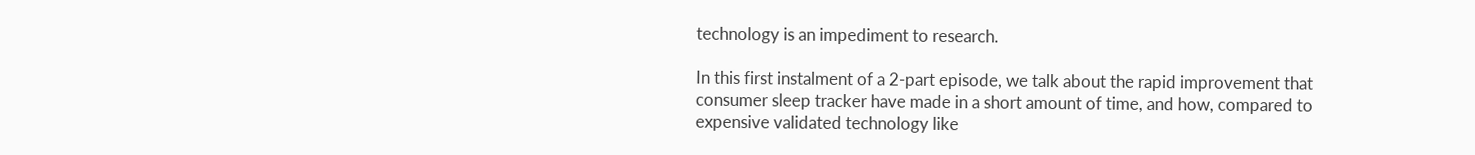technology is an impediment to research.

In this first instalment of a 2-part episode, we talk about the rapid improvement that consumer sleep tracker have made in a short amount of time, and how, compared to expensive validated technology like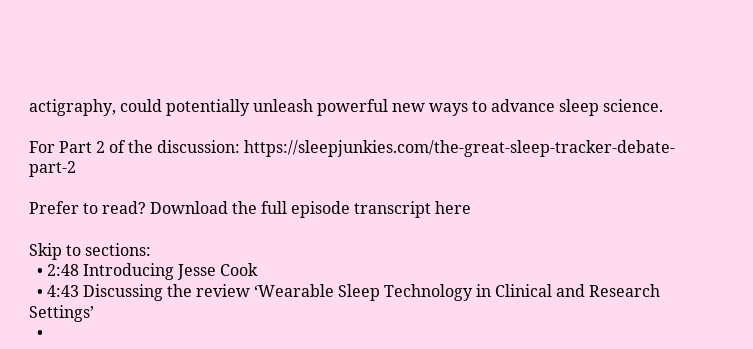actigraphy, could potentially unleash powerful new ways to advance sleep science.

For Part 2 of the discussion: https://sleepjunkies.com/the-great-sleep-tracker-debate-part-2

Prefer to read? Download the full episode transcript here

Skip to sections:
  • 2:48 Introducing Jesse Cook
  • 4:43 Discussing the review ‘Wearable Sleep Technology in Clinical and Research Settings’
  •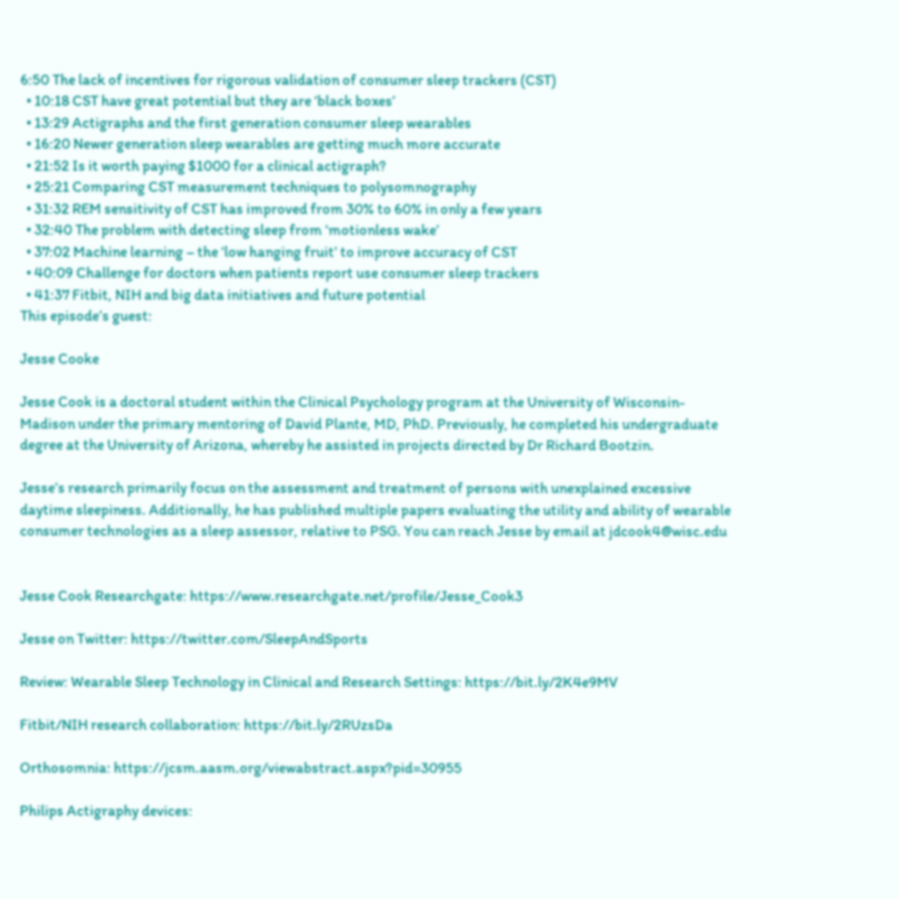6:50 The lack of incentives for rigorous validation of consumer sleep trackers (CST)
  • 10:18 CST have great potential but they are ‘black boxes’
  • 13:29 Actigraphs and the first generation consumer sleep wearables
  • 16:20 Newer generation sleep wearables are getting much more accurate
  • 21:52 Is it worth paying $1000 for a clinical actigraph?
  • 25:21 Comparing CST measurement techniques to polysomnography
  • 31:32 REM sensitivity of CST has improved from 30% to 60% in only a few years
  • 32:40 The problem with detecting sleep from ‘motionless wake’
  • 37:02 Machine learning – the ‘low hanging fruit’ to improve accuracy of CST
  • 40:09 Challenge for doctors when patients report use consumer sleep trackers
  • 41:37 Fitbit, NIH and big data initiatives and future potential
This episode’s guest:

Jesse Cooke

Jesse Cook is a doctoral student within the Clinical Psychology program at the University of Wisconsin-Madison under the primary mentoring of David Plante, MD, PhD. Previously, he completed his undergraduate degree at the University of Arizona, whereby he assisted in projects directed by Dr Richard Bootzin.

Jesse’s research primarily focus on the assessment and treatment of persons with unexplained excessive daytime sleepiness. Additionally, he has published multiple papers evaluating the utility and ability of wearable consumer technologies as a sleep assessor, relative to PSG. You can reach Jesse by email at jdcook4@wisc.edu


Jesse Cook Researchgate: https://www.researchgate.net/profile/Jesse_Cook3

Jesse on Twitter: https://twitter.com/SleepAndSports

Review: Wearable Sleep Technology in Clinical and Research Settings: https://bit.ly/2K4e9MV

Fitbit/NIH research collaboration: https://bit.ly/2RUzsDa

Orthosomnia: https://jcsm.aasm.org/viewabstract.aspx?pid=30955

Philips Actigraphy devices: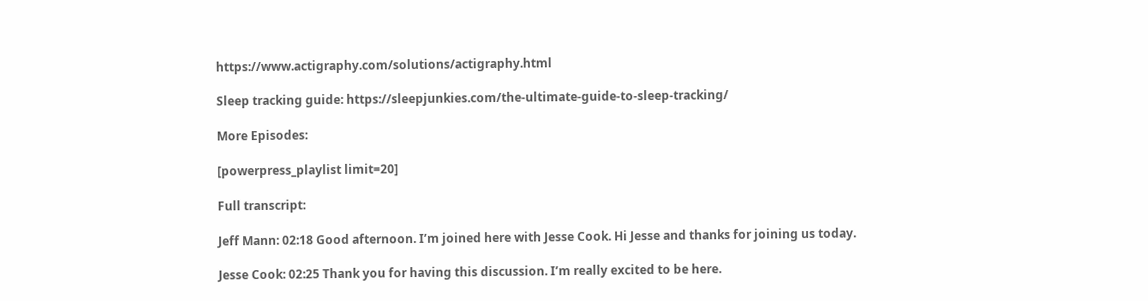https://www.actigraphy.com/solutions/actigraphy.html

Sleep tracking guide: https://sleepjunkies.com/the-ultimate-guide-to-sleep-tracking/

More Episodes:

[powerpress_playlist limit=20]

Full transcript:

Jeff Mann: 02:18 Good afternoon. I’m joined here with Jesse Cook. Hi Jesse and thanks for joining us today.

Jesse Cook: 02:25 Thank you for having this discussion. I’m really excited to be here.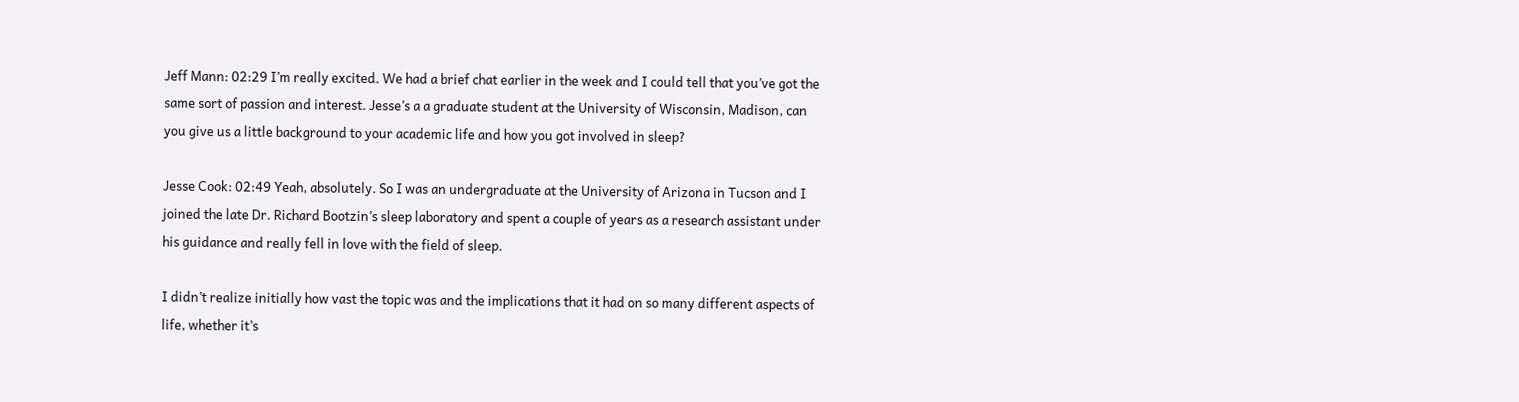Jeff Mann: 02:29 I’m really excited. We had a brief chat earlier in the week and I could tell that you’ve got the same sort of passion and interest. Jesse’s a a graduate student at the University of Wisconsin, Madison, can you give us a little background to your academic life and how you got involved in sleep?

Jesse Cook: 02:49 Yeah, absolutely. So I was an undergraduate at the University of Arizona in Tucson and I joined the late Dr. Richard Bootzin’s sleep laboratory and spent a couple of years as a research assistant under his guidance and really fell in love with the field of sleep.

I didn’t realize initially how vast the topic was and the implications that it had on so many different aspects of life, whether it’s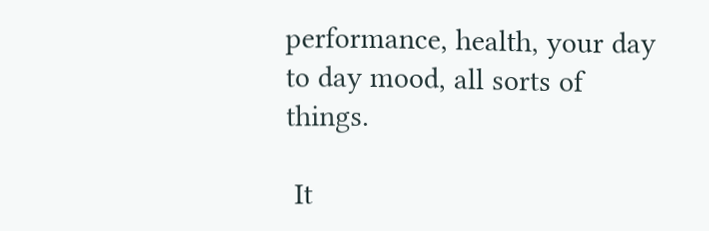performance, health, your day to day mood, all sorts of things.

 It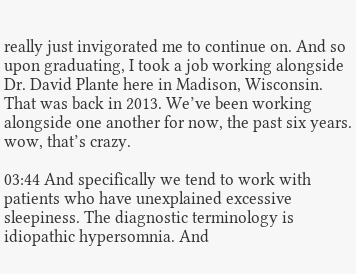really just invigorated me to continue on. And so upon graduating, I took a job working alongside Dr. David Plante here in Madison, Wisconsin. That was back in 2013. We’ve been working alongside one another for now, the past six years. wow, that’s crazy.

03:44 And specifically we tend to work with patients who have unexplained excessive sleepiness. The diagnostic terminology is idiopathic hypersomnia. And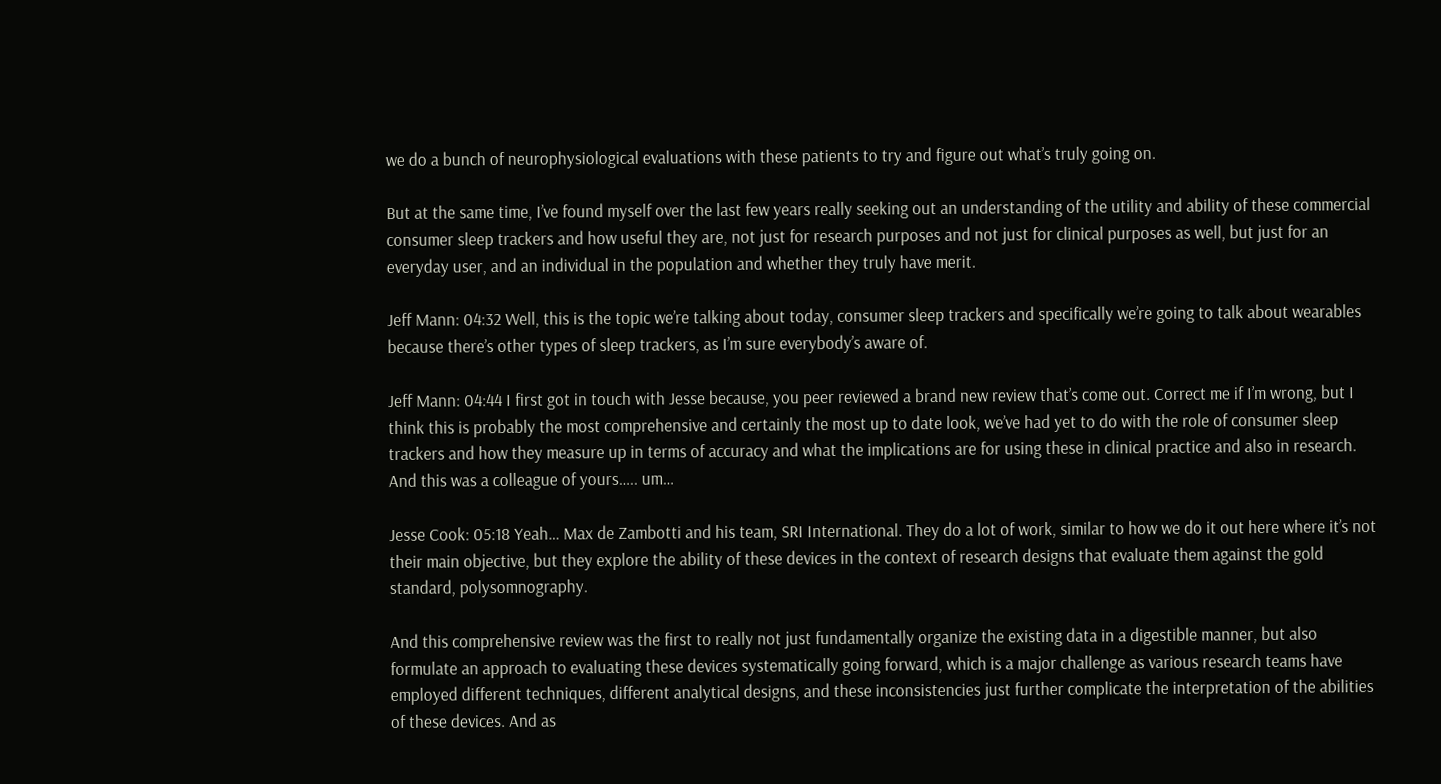we do a bunch of neurophysiological evaluations with these patients to try and figure out what’s truly going on.

But at the same time, I’ve found myself over the last few years really seeking out an understanding of the utility and ability of these commercial consumer sleep trackers and how useful they are, not just for research purposes and not just for clinical purposes as well, but just for an everyday user, and an individual in the population and whether they truly have merit.

Jeff Mann: 04:32 Well, this is the topic we’re talking about today, consumer sleep trackers and specifically we’re going to talk about wearables because there’s other types of sleep trackers, as I’m sure everybody’s aware of.

Jeff Mann: 04:44 I first got in touch with Jesse because, you peer reviewed a brand new review that’s come out. Correct me if I’m wrong, but I think this is probably the most comprehensive and certainly the most up to date look, we’ve had yet to do with the role of consumer sleep trackers and how they measure up in terms of accuracy and what the implications are for using these in clinical practice and also in research. And this was a colleague of yours….. um…

Jesse Cook: 05:18 Yeah… Max de Zambotti and his team, SRI International. They do a lot of work, similar to how we do it out here where it’s not their main objective, but they explore the ability of these devices in the context of research designs that evaluate them against the gold standard, polysomnography.

And this comprehensive review was the first to really not just fundamentally organize the existing data in a digestible manner, but also formulate an approach to evaluating these devices systematically going forward, which is a major challenge as various research teams have employed different techniques, different analytical designs, and these inconsistencies just further complicate the interpretation of the abilities of these devices. And as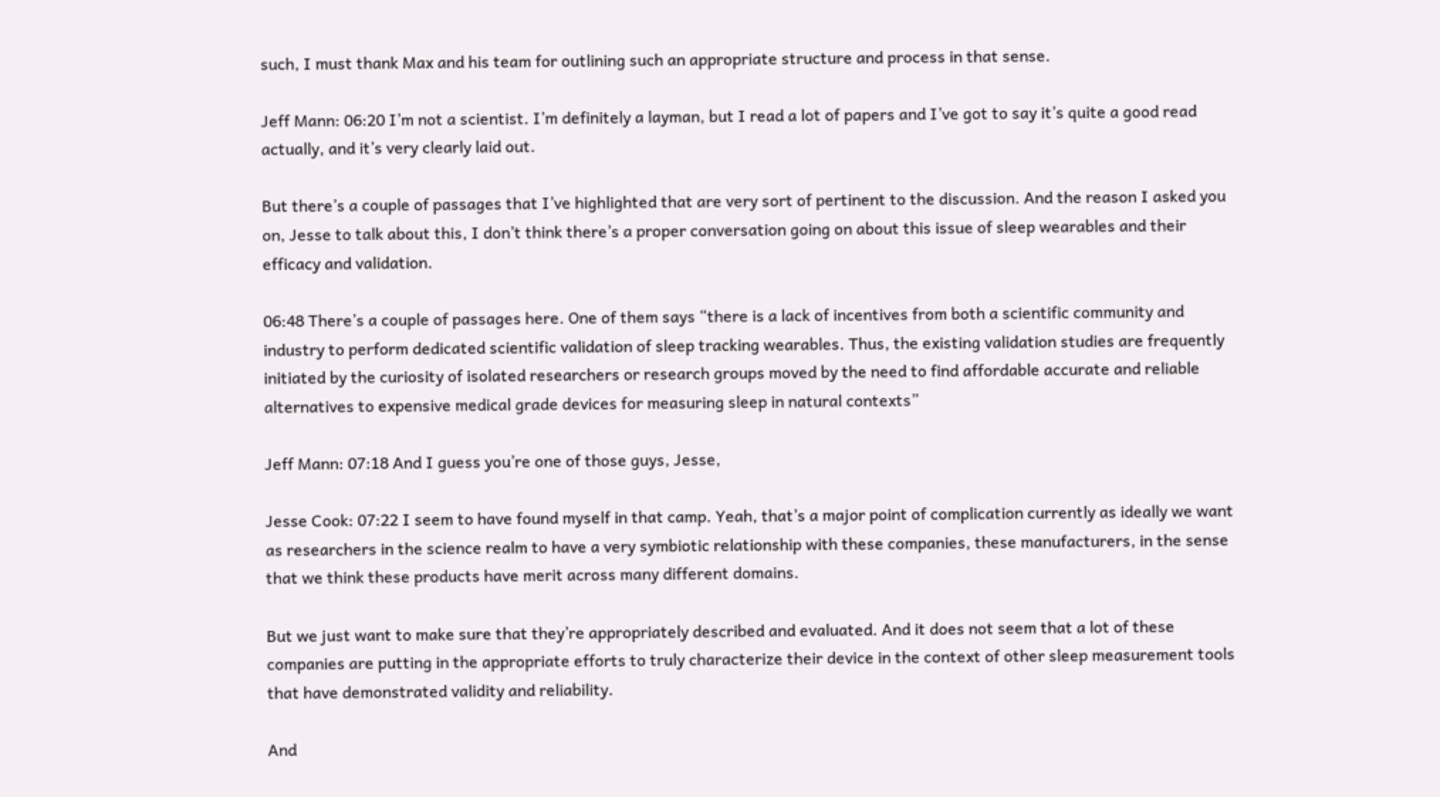such, I must thank Max and his team for outlining such an appropriate structure and process in that sense.

Jeff Mann: 06:20 I’m not a scientist. I’m definitely a layman, but I read a lot of papers and I’ve got to say it’s quite a good read actually, and it’s very clearly laid out.

But there’s a couple of passages that I’ve highlighted that are very sort of pertinent to the discussion. And the reason I asked you on, Jesse to talk about this, I don’t think there’s a proper conversation going on about this issue of sleep wearables and their efficacy and validation.

06:48 There’s a couple of passages here. One of them says “there is a lack of incentives from both a scientific community and industry to perform dedicated scientific validation of sleep tracking wearables. Thus, the existing validation studies are frequently initiated by the curiosity of isolated researchers or research groups moved by the need to find affordable accurate and reliable alternatives to expensive medical grade devices for measuring sleep in natural contexts”

Jeff Mann: 07:18 And I guess you’re one of those guys, Jesse,

Jesse Cook: 07:22 I seem to have found myself in that camp. Yeah, that’s a major point of complication currently as ideally we want as researchers in the science realm to have a very symbiotic relationship with these companies, these manufacturers, in the sense that we think these products have merit across many different domains.

But we just want to make sure that they’re appropriately described and evaluated. And it does not seem that a lot of these companies are putting in the appropriate efforts to truly characterize their device in the context of other sleep measurement tools that have demonstrated validity and reliability.

And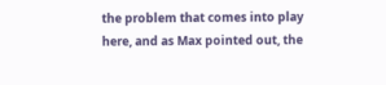the problem that comes into play here, and as Max pointed out, the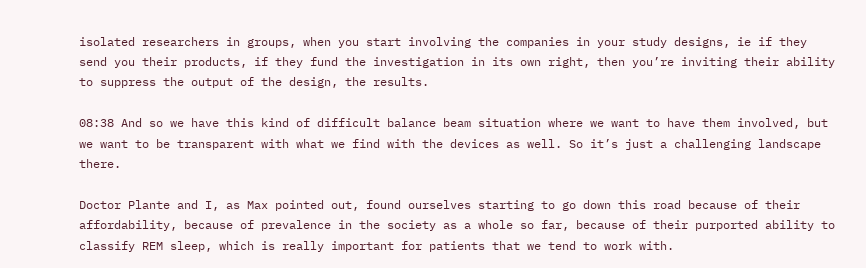isolated researchers in groups, when you start involving the companies in your study designs, ie if they send you their products, if they fund the investigation in its own right, then you’re inviting their ability to suppress the output of the design, the results.

08:38 And so we have this kind of difficult balance beam situation where we want to have them involved, but we want to be transparent with what we find with the devices as well. So it’s just a challenging landscape there.

Doctor Plante and I, as Max pointed out, found ourselves starting to go down this road because of their affordability, because of prevalence in the society as a whole so far, because of their purported ability to classify REM sleep, which is really important for patients that we tend to work with.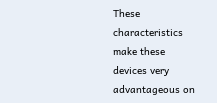These characteristics make these devices very advantageous on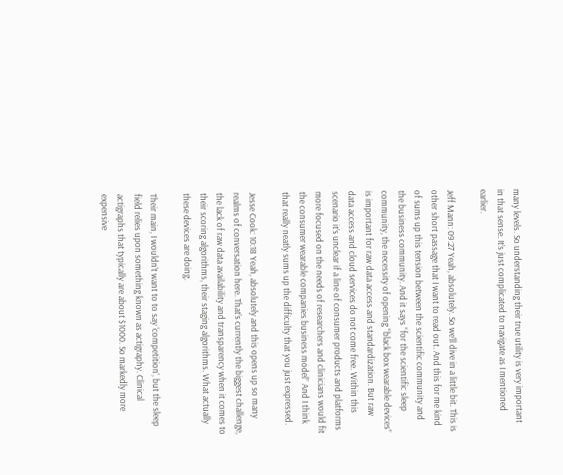many levels. So understanding their true utility is very important in that sense. It’s just complicated to navigate as I mentioned earlier.

Jeff Mann: 09:27 Yeah, absolutely. So we’ll dive in a little bit. This is other short passage that I want to read out. And this for me kind of sums up this tension between the scientific community and the business community. And it says “for the scientific sleep community, the necessity of opening “black box wearable devices” is important for raw data access and standardization. But raw data access and cloud services do not come free. Within this scenario it’s unclear if a line of consumer products and platforms more focused on the needs of researchers and clinicians would fit the consumer wearable companies business model” And I think that really neatly sums up the difficulty that you just expressed.

Jesse Cook: 10:18 Yeah, absolutely and this opens up so many realms of conversation here. That’s currently the biggest challenge, the lack of raw data availability and transparency when it comes to their scoring algorithms, their staging algorithms. What actually these devices are doing.

Their main, I wouldn’t want to to say ‘competition’, but the sleep field relies upon something known as actigraphy. Clinical actigraphs that typically are about $1000. So markedly more expensive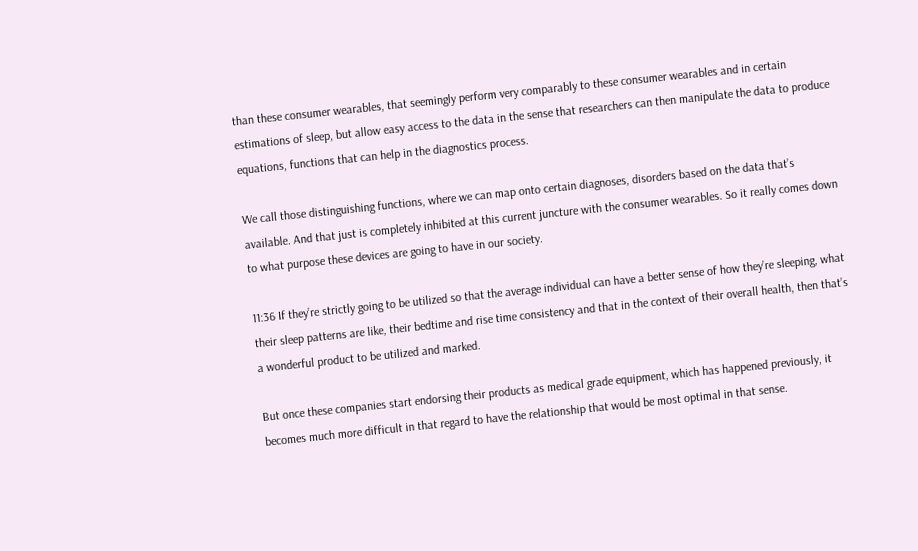than these consumer wearables, that seemingly perform very comparably to these consumer wearables and in certain estimations of sleep, but allow easy access to the data in the sense that researchers can then manipulate the data to produce equations, functions that can help in the diagnostics process.

We call those distinguishing functions, where we can map onto certain diagnoses, disorders based on the data that’s available. And that just is completely inhibited at this current juncture with the consumer wearables. So it really comes down to what purpose these devices are going to have in our society.

11:36 If they’re strictly going to be utilized so that the average individual can have a better sense of how they’re sleeping, what their sleep patterns are like, their bedtime and rise time consistency and that in the context of their overall health, then that’s a wonderful product to be utilized and marked.

But once these companies start endorsing their products as medical grade equipment, which has happened previously, it becomes much more difficult in that regard to have the relationship that would be most optimal in that sense.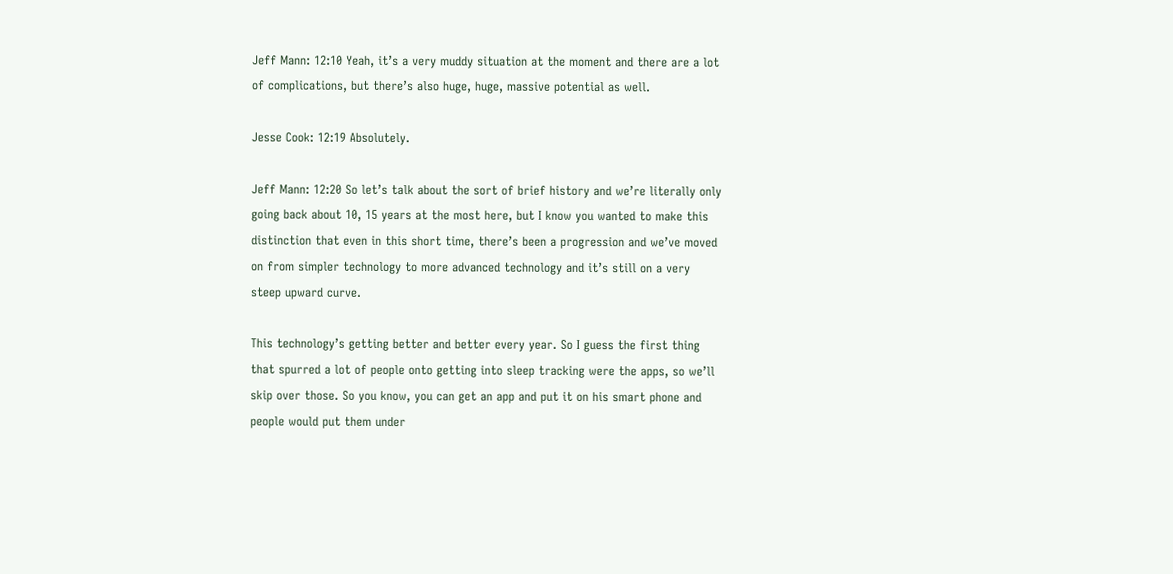Jeff Mann: 12:10 Yeah, it’s a very muddy situation at the moment and there are a lot of complications, but there’s also huge, huge, massive potential as well.

Jesse Cook: 12:19 Absolutely.

Jeff Mann: 12:20 So let’s talk about the sort of brief history and we’re literally only going back about 10, 15 years at the most here, but I know you wanted to make this distinction that even in this short time, there’s been a progression and we’ve moved on from simpler technology to more advanced technology and it’s still on a very steep upward curve.

This technology’s getting better and better every year. So I guess the first thing that spurred a lot of people onto getting into sleep tracking were the apps, so we’ll skip over those. So you know, you can get an app and put it on his smart phone and people would put them under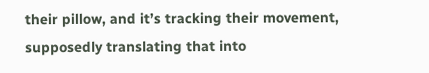their pillow, and it’s tracking their movement, supposedly translating that into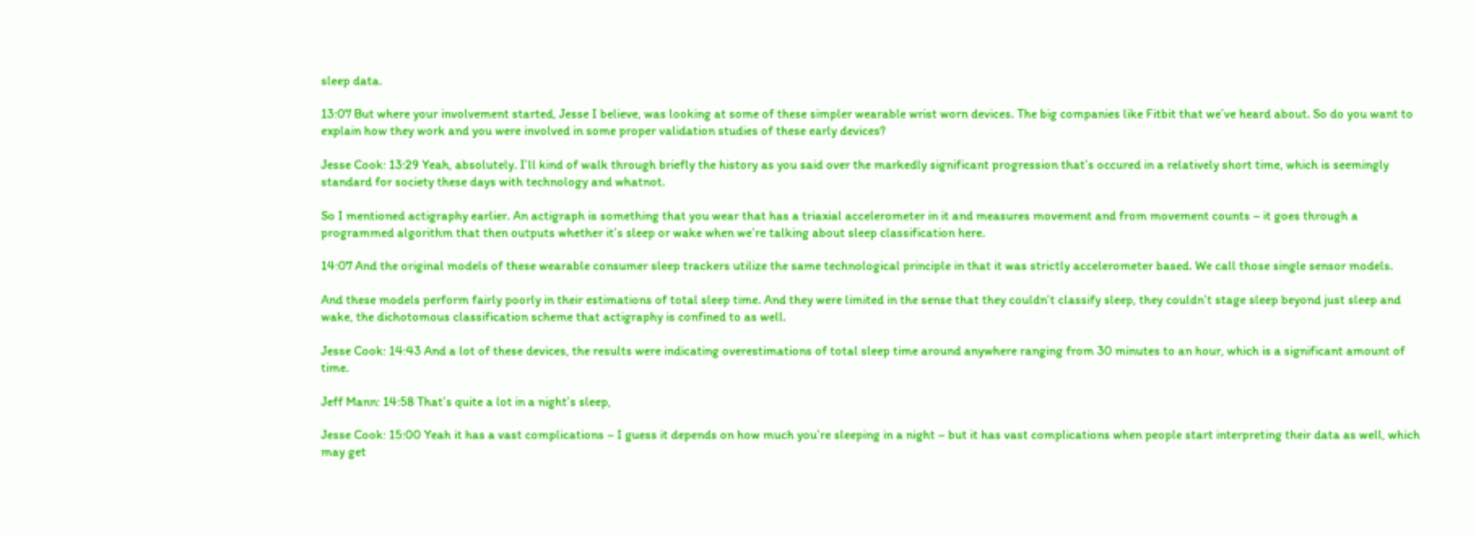sleep data.

13:07 But where your involvement started, Jesse I believe, was looking at some of these simpler wearable wrist worn devices. The big companies like Fitbit that we’ve heard about. So do you want to explain how they work and you were involved in some proper validation studies of these early devices?

Jesse Cook: 13:29 Yeah, absolutely. I’ll kind of walk through briefly the history as you said over the markedly significant progression that’s occured in a relatively short time, which is seemingly standard for society these days with technology and whatnot.

So I mentioned actigraphy earlier. An actigraph is something that you wear that has a triaxial accelerometer in it and measures movement and from movement counts – it goes through a programmed algorithm that then outputs whether it’s sleep or wake when we’re talking about sleep classification here.

14:07 And the original models of these wearable consumer sleep trackers utilize the same technological principle in that it was strictly accelerometer based. We call those single sensor models.

And these models perform fairly poorly in their estimations of total sleep time. And they were limited in the sense that they couldn’t classify sleep, they couldn’t stage sleep beyond just sleep and wake, the dichotomous classification scheme that actigraphy is confined to as well.

Jesse Cook: 14:43 And a lot of these devices, the results were indicating overestimations of total sleep time around anywhere ranging from 30 minutes to an hour, which is a significant amount of time.

Jeff Mann: 14:58 That’s quite a lot in a night’s sleep,

Jesse Cook: 15:00 Yeah it has a vast complications – I guess it depends on how much you’re sleeping in a night – but it has vast complications when people start interpreting their data as well, which may get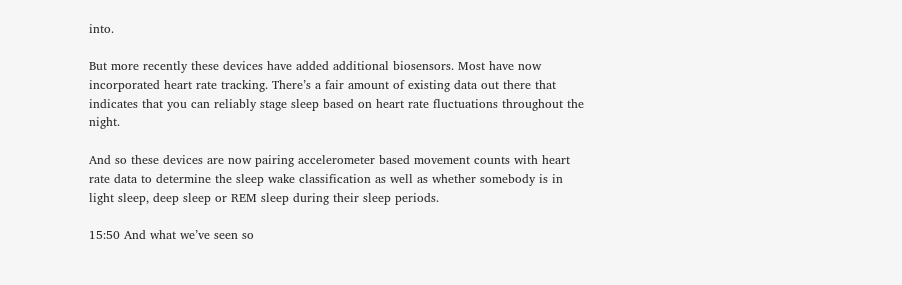into.

But more recently these devices have added additional biosensors. Most have now incorporated heart rate tracking. There’s a fair amount of existing data out there that indicates that you can reliably stage sleep based on heart rate fluctuations throughout the night.

And so these devices are now pairing accelerometer based movement counts with heart rate data to determine the sleep wake classification as well as whether somebody is in light sleep, deep sleep or REM sleep during their sleep periods.

15:50 And what we’ve seen so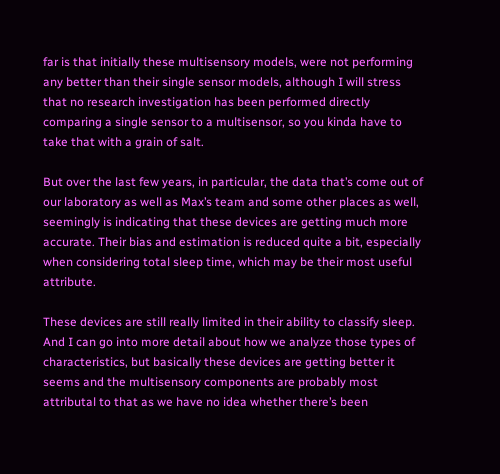far is that initially these multisensory models, were not performing any better than their single sensor models, although I will stress that no research investigation has been performed directly comparing a single sensor to a multisensor, so you kinda have to take that with a grain of salt.

But over the last few years, in particular, the data that’s come out of our laboratory as well as Max’s team and some other places as well, seemingly is indicating that these devices are getting much more accurate. Their bias and estimation is reduced quite a bit, especially when considering total sleep time, which may be their most useful attribute.

These devices are still really limited in their ability to classify sleep. And I can go into more detail about how we analyze those types of characteristics, but basically these devices are getting better it seems and the multisensory components are probably most attributal to that as we have no idea whether there’s been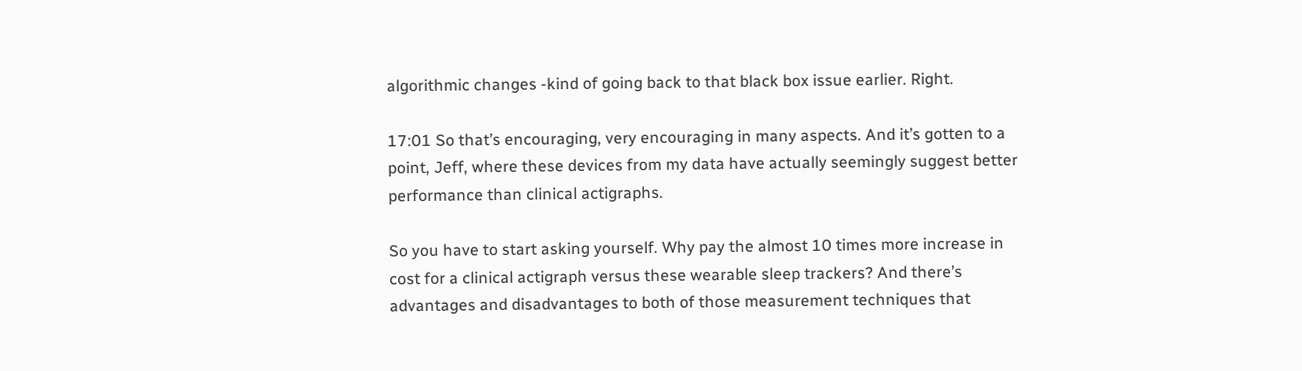algorithmic changes -kind of going back to that black box issue earlier. Right.

17:01 So that’s encouraging, very encouraging in many aspects. And it’s gotten to a point, Jeff, where these devices from my data have actually seemingly suggest better performance than clinical actigraphs.

So you have to start asking yourself. Why pay the almost 10 times more increase in cost for a clinical actigraph versus these wearable sleep trackers? And there’s advantages and disadvantages to both of those measurement techniques that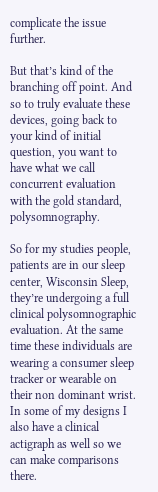complicate the issue further.

But that’s kind of the branching off point. And so to truly evaluate these devices, going back to your kind of initial question, you want to have what we call concurrent evaluation with the gold standard, polysomnography.

So for my studies people, patients are in our sleep center, Wisconsin Sleep, they’re undergoing a full clinical polysomnographic evaluation. At the same time these individuals are wearing a consumer sleep tracker or wearable on their non dominant wrist. In some of my designs I also have a clinical actigraph as well so we can make comparisons there.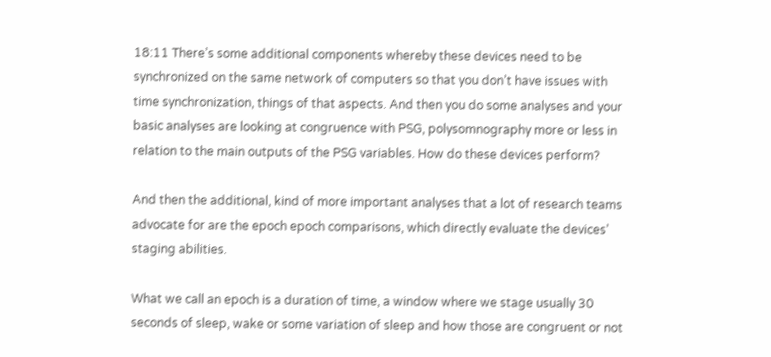18:11 There’s some additional components whereby these devices need to be synchronized on the same network of computers so that you don’t have issues with time synchronization, things of that aspects. And then you do some analyses and your basic analyses are looking at congruence with PSG, polysomnography more or less in relation to the main outputs of the PSG variables. How do these devices perform?

And then the additional, kind of more important analyses that a lot of research teams advocate for are the epoch epoch comparisons, which directly evaluate the devices’ staging abilities.

What we call an epoch is a duration of time, a window where we stage usually 30 seconds of sleep, wake or some variation of sleep and how those are congruent or not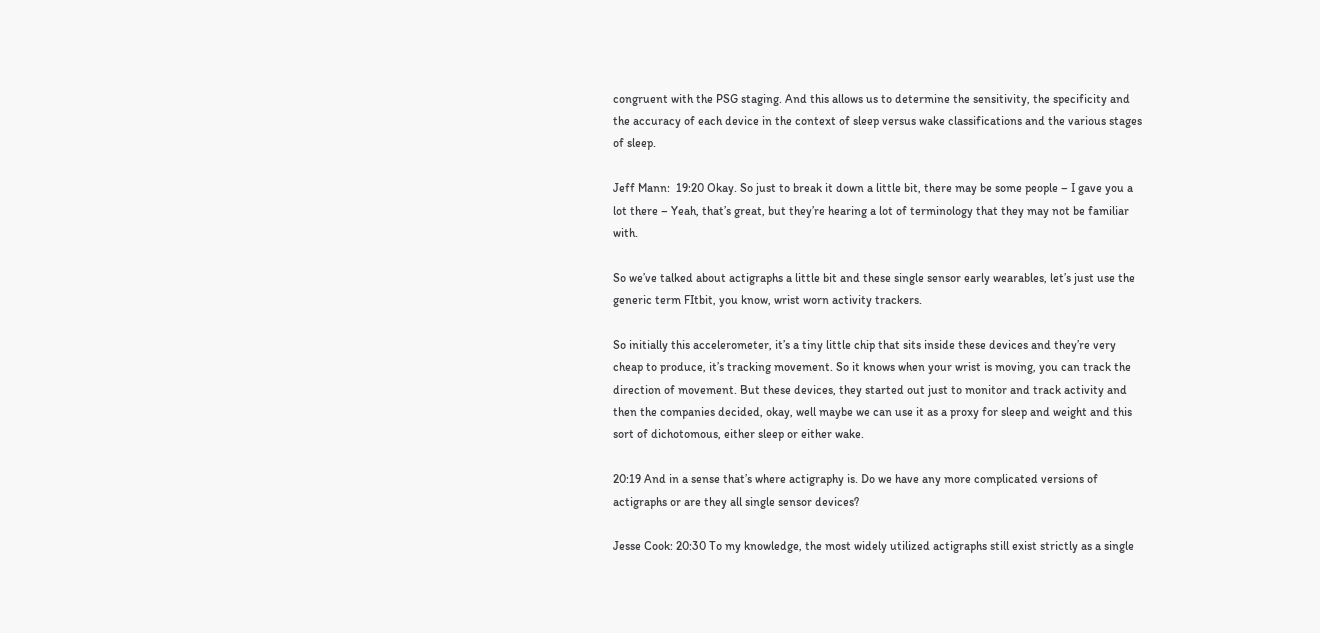congruent with the PSG staging. And this allows us to determine the sensitivity, the specificity and the accuracy of each device in the context of sleep versus wake classifications and the various stages of sleep.

Jeff Mann:  19:20 Okay. So just to break it down a little bit, there may be some people – I gave you a lot there – Yeah, that’s great, but they’re hearing a lot of terminology that they may not be familiar with.

So we’ve talked about actigraphs a little bit and these single sensor early wearables, let’s just use the generic term FItbit, you know, wrist worn activity trackers.

So initially this accelerometer, it’s a tiny little chip that sits inside these devices and they’re very cheap to produce, it’s tracking movement. So it knows when your wrist is moving, you can track the direction of movement. But these devices, they started out just to monitor and track activity and then the companies decided, okay, well maybe we can use it as a proxy for sleep and weight and this sort of dichotomous, either sleep or either wake.

20:19 And in a sense that’s where actigraphy is. Do we have any more complicated versions of actigraphs or are they all single sensor devices?

Jesse Cook: 20:30 To my knowledge, the most widely utilized actigraphs still exist strictly as a single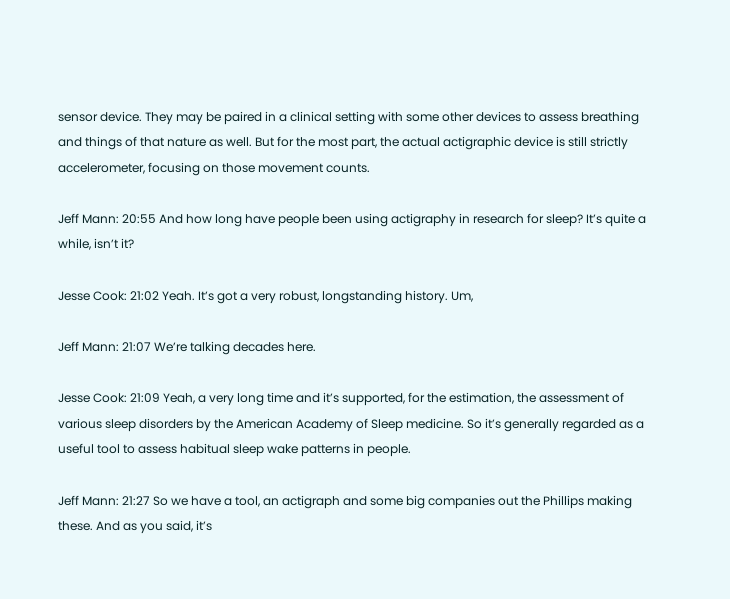sensor device. They may be paired in a clinical setting with some other devices to assess breathing and things of that nature as well. But for the most part, the actual actigraphic device is still strictly accelerometer, focusing on those movement counts.

Jeff Mann: 20:55 And how long have people been using actigraphy in research for sleep? It’s quite a while, isn’t it?

Jesse Cook: 21:02 Yeah. It’s got a very robust, longstanding history. Um,

Jeff Mann: 21:07 We’re talking decades here.

Jesse Cook: 21:09 Yeah, a very long time and it’s supported, for the estimation, the assessment of various sleep disorders by the American Academy of Sleep medicine. So it’s generally regarded as a useful tool to assess habitual sleep wake patterns in people.

Jeff Mann: 21:27 So we have a tool, an actigraph and some big companies out the Phillips making these. And as you said, it’s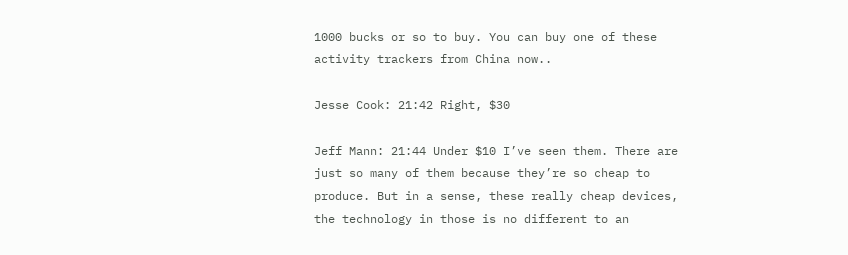1000 bucks or so to buy. You can buy one of these activity trackers from China now..

Jesse Cook: 21:42 Right, $30

Jeff Mann: 21:44 Under $10 I’ve seen them. There are just so many of them because they’re so cheap to produce. But in a sense, these really cheap devices, the technology in those is no different to an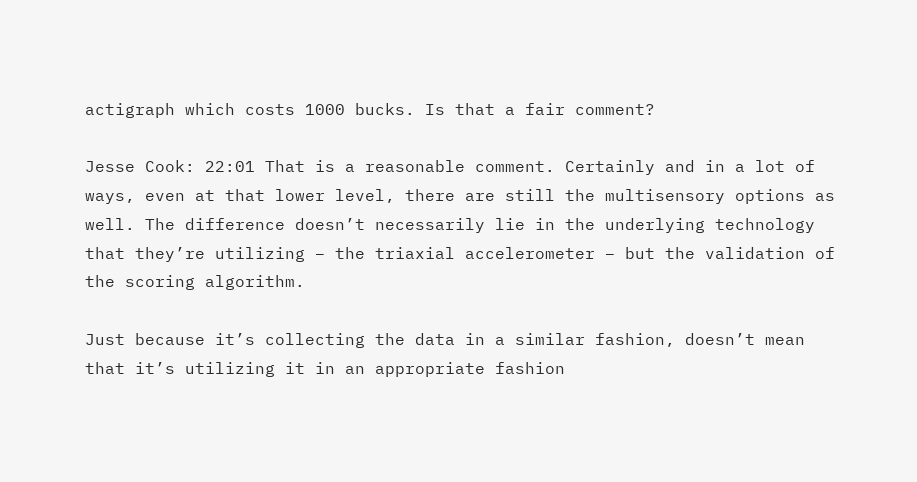actigraph which costs 1000 bucks. Is that a fair comment?

Jesse Cook: 22:01 That is a reasonable comment. Certainly and in a lot of ways, even at that lower level, there are still the multisensory options as well. The difference doesn’t necessarily lie in the underlying technology that they’re utilizing – the triaxial accelerometer – but the validation of the scoring algorithm.

Just because it’s collecting the data in a similar fashion, doesn’t mean that it’s utilizing it in an appropriate fashion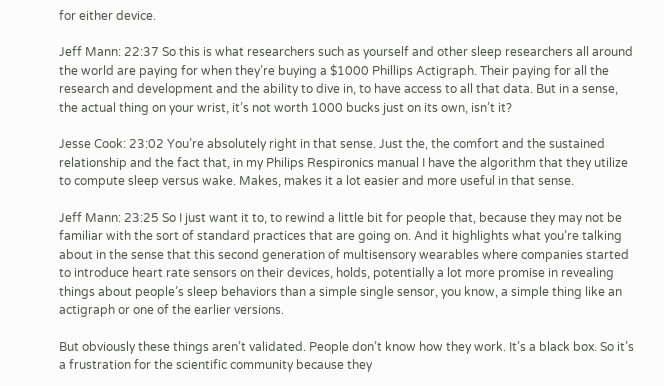for either device.

Jeff Mann: 22:37 So this is what researchers such as yourself and other sleep researchers all around the world are paying for when they’re buying a $1000 Phillips Actigraph. Their paying for all the research and development and the ability to dive in, to have access to all that data. But in a sense, the actual thing on your wrist, it’s not worth 1000 bucks just on its own, isn’t it?

Jesse Cook: 23:02 You’re absolutely right in that sense. Just the, the comfort and the sustained relationship and the fact that, in my Philips Respironics manual I have the algorithm that they utilize to compute sleep versus wake. Makes, makes it a lot easier and more useful in that sense.

Jeff Mann: 23:25 So I just want it to, to rewind a little bit for people that, because they may not be familiar with the sort of standard practices that are going on. And it highlights what you’re talking about in the sense that this second generation of multisensory wearables where companies started to introduce heart rate sensors on their devices, holds, potentially a lot more promise in revealing things about people’s sleep behaviors than a simple single sensor, you know, a simple thing like an actigraph or one of the earlier versions.

But obviously these things aren’t validated. People don’t know how they work. It’s a black box. So it’s a frustration for the scientific community because they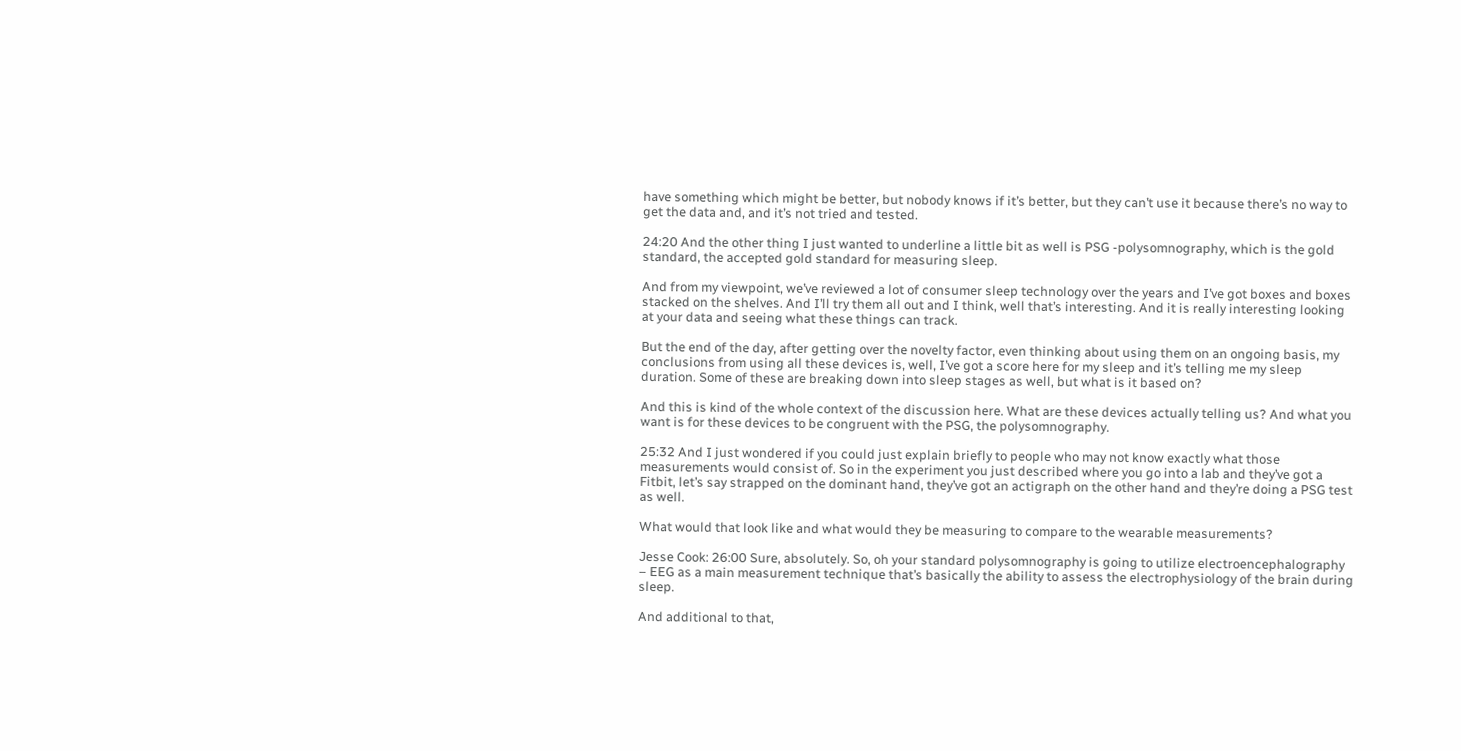have something which might be better, but nobody knows if it’s better, but they can’t use it because there’s no way to get the data and, and it’s not tried and tested.

24:20 And the other thing I just wanted to underline a little bit as well is PSG -polysomnography, which is the gold standard, the accepted gold standard for measuring sleep.

And from my viewpoint, we’ve reviewed a lot of consumer sleep technology over the years and I’ve got boxes and boxes stacked on the shelves. And I’ll try them all out and I think, well that’s interesting. And it is really interesting looking at your data and seeing what these things can track.

But the end of the day, after getting over the novelty factor, even thinking about using them on an ongoing basis, my conclusions from using all these devices is, well, I’ve got a score here for my sleep and it’s telling me my sleep duration. Some of these are breaking down into sleep stages as well, but what is it based on?

And this is kind of the whole context of the discussion here. What are these devices actually telling us? And what you want is for these devices to be congruent with the PSG, the polysomnography.

25:32 And I just wondered if you could just explain briefly to people who may not know exactly what those measurements would consist of. So in the experiment you just described where you go into a lab and they’ve got a Fitbit, let’s say strapped on the dominant hand, they’ve got an actigraph on the other hand and they’re doing a PSG test as well.

What would that look like and what would they be measuring to compare to the wearable measurements?

Jesse Cook: 26:00 Sure, absolutely. So, oh your standard polysomnography is going to utilize electroencephalography – EEG as a main measurement technique that’s basically the ability to assess the electrophysiology of the brain during sleep.

And additional to that,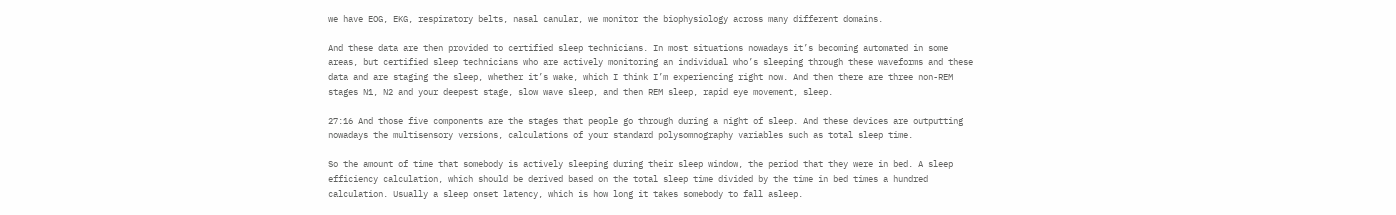we have EOG, EKG, respiratory belts, nasal canular, we monitor the biophysiology across many different domains.

And these data are then provided to certified sleep technicians. In most situations nowadays it’s becoming automated in some areas, but certified sleep technicians who are actively monitoring an individual who’s sleeping through these waveforms and these data and are staging the sleep, whether it’s wake, which I think I’m experiencing right now. And then there are three non-REM stages N1, N2 and your deepest stage, slow wave sleep, and then REM sleep, rapid eye movement, sleep.

27:16 And those five components are the stages that people go through during a night of sleep. And these devices are outputting nowadays the multisensory versions, calculations of your standard polysomnography variables such as total sleep time.

So the amount of time that somebody is actively sleeping during their sleep window, the period that they were in bed. A sleep efficiency calculation, which should be derived based on the total sleep time divided by the time in bed times a hundred calculation. Usually a sleep onset latency, which is how long it takes somebody to fall asleep.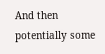And then potentially some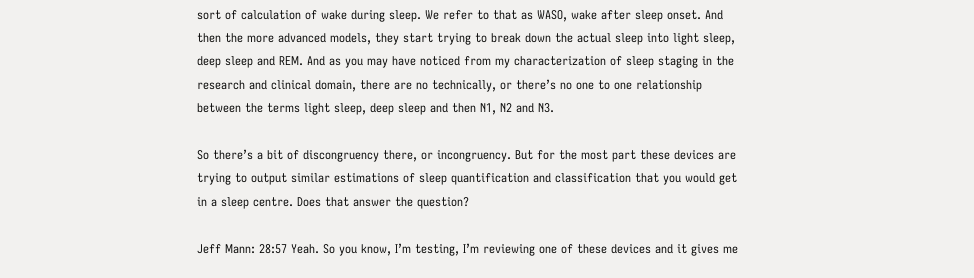sort of calculation of wake during sleep. We refer to that as WASO, wake after sleep onset. And then the more advanced models, they start trying to break down the actual sleep into light sleep, deep sleep and REM. And as you may have noticed from my characterization of sleep staging in the research and clinical domain, there are no technically, or there’s no one to one relationship between the terms light sleep, deep sleep and then N1, N2 and N3.

So there’s a bit of discongruency there, or incongruency. But for the most part these devices are trying to output similar estimations of sleep quantification and classification that you would get in a sleep centre. Does that answer the question?

Jeff Mann: 28:57 Yeah. So you know, I’m testing, I’m reviewing one of these devices and it gives me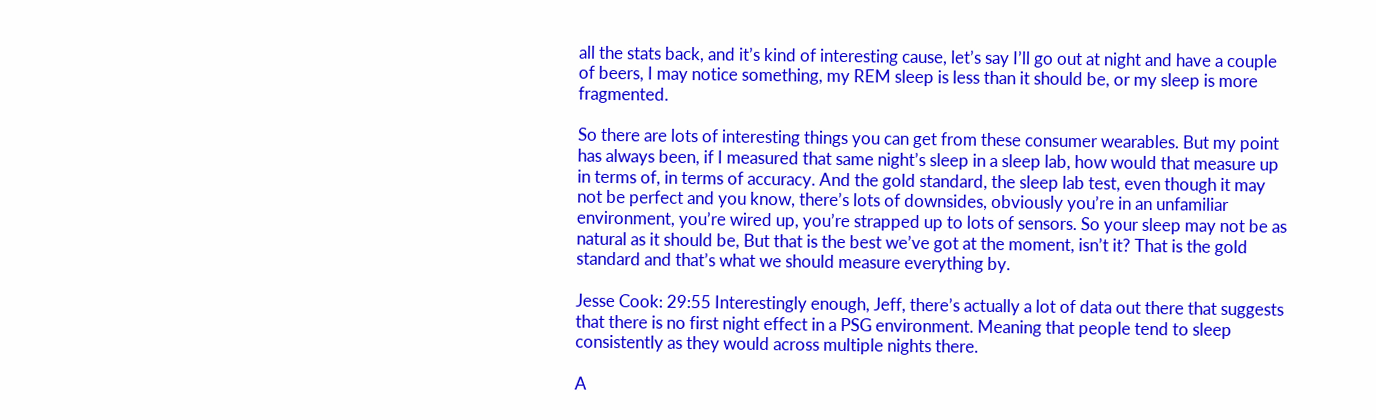all the stats back, and it’s kind of interesting cause, let’s say I’ll go out at night and have a couple of beers, I may notice something, my REM sleep is less than it should be, or my sleep is more fragmented.

So there are lots of interesting things you can get from these consumer wearables. But my point has always been, if I measured that same night’s sleep in a sleep lab, how would that measure up in terms of, in terms of accuracy. And the gold standard, the sleep lab test, even though it may not be perfect and you know, there’s lots of downsides, obviously you’re in an unfamiliar environment, you’re wired up, you’re strapped up to lots of sensors. So your sleep may not be as natural as it should be, But that is the best we’ve got at the moment, isn’t it? That is the gold standard and that’s what we should measure everything by.

Jesse Cook: 29:55 Interestingly enough, Jeff, there’s actually a lot of data out there that suggests that there is no first night effect in a PSG environment. Meaning that people tend to sleep consistently as they would across multiple nights there.

A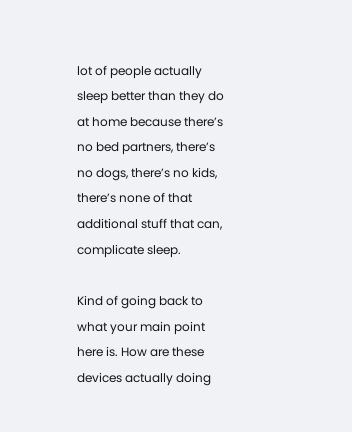lot of people actually sleep better than they do at home because there’s no bed partners, there’s no dogs, there’s no kids, there’s none of that additional stuff that can, complicate sleep.

Kind of going back to what your main point here is. How are these devices actually doing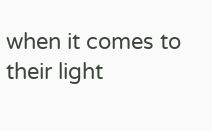when it comes to their light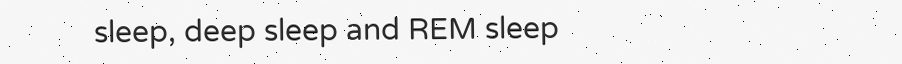sleep, deep sleep and REM sleep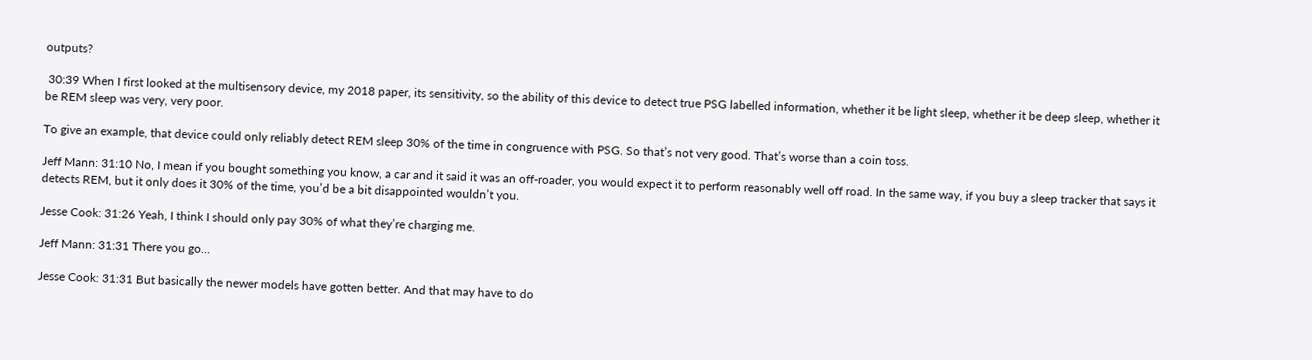outputs?

 30:39 When I first looked at the multisensory device, my 2018 paper, its sensitivity, so the ability of this device to detect true PSG labelled information, whether it be light sleep, whether it be deep sleep, whether it be REM sleep was very, very poor.

To give an example, that device could only reliably detect REM sleep 30% of the time in congruence with PSG. So that’s not very good. That’s worse than a coin toss.

Jeff Mann: 31:10 No, I mean if you bought something you know, a car and it said it was an off-roader, you would expect it to perform reasonably well off road. In the same way, if you buy a sleep tracker that says it detects REM, but it only does it 30% of the time, you’d be a bit disappointed wouldn’t you.

Jesse Cook: 31:26 Yeah, I think I should only pay 30% of what they’re charging me.

Jeff Mann: 31:31 There you go…

Jesse Cook: 31:31 But basically the newer models have gotten better. And that may have to do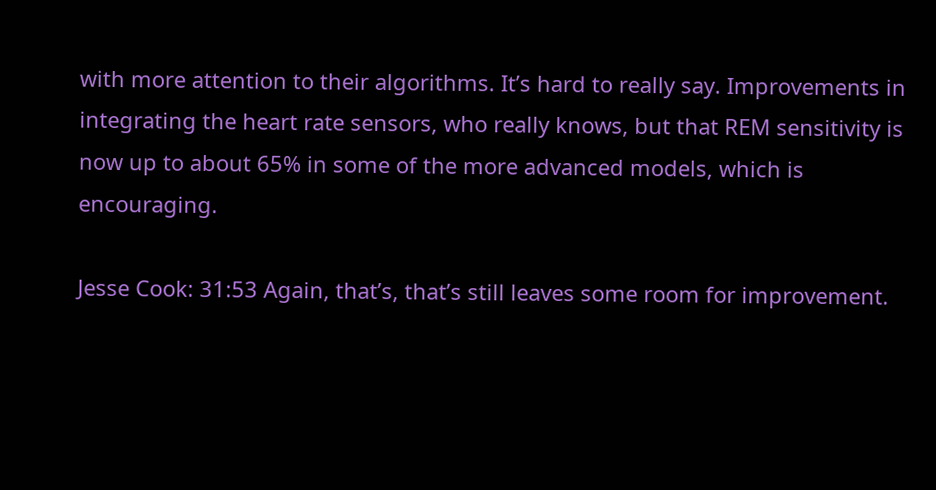with more attention to their algorithms. It’s hard to really say. Improvements in integrating the heart rate sensors, who really knows, but that REM sensitivity is now up to about 65% in some of the more advanced models, which is encouraging.

Jesse Cook: 31:53 Again, that’s, that’s still leaves some room for improvement.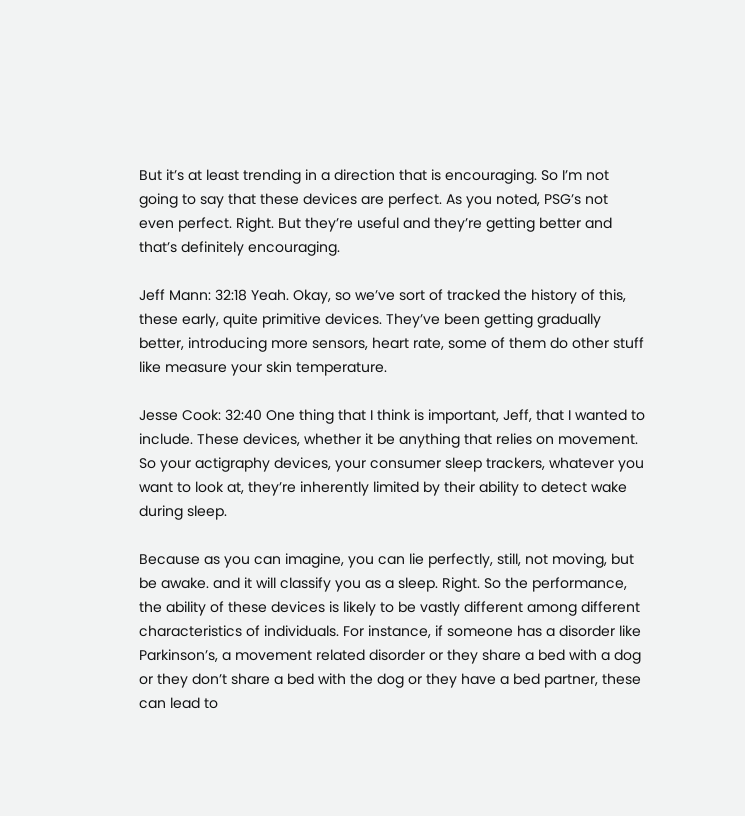But it’s at least trending in a direction that is encouraging. So I’m not going to say that these devices are perfect. As you noted, PSG’s not even perfect. Right. But they’re useful and they’re getting better and that’s definitely encouraging.

Jeff Mann: 32:18 Yeah. Okay, so we’ve sort of tracked the history of this, these early, quite primitive devices. They’ve been getting gradually better, introducing more sensors, heart rate, some of them do other stuff like measure your skin temperature.

Jesse Cook: 32:40 One thing that I think is important, Jeff, that I wanted to include. These devices, whether it be anything that relies on movement. So your actigraphy devices, your consumer sleep trackers, whatever you want to look at, they’re inherently limited by their ability to detect wake during sleep.

Because as you can imagine, you can lie perfectly, still, not moving, but be awake. and it will classify you as a sleep. Right. So the performance, the ability of these devices is likely to be vastly different among different characteristics of individuals. For instance, if someone has a disorder like Parkinson’s, a movement related disorder or they share a bed with a dog or they don’t share a bed with the dog or they have a bed partner, these can lead to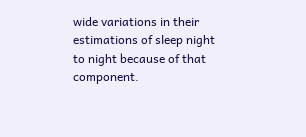wide variations in their estimations of sleep night to night because of that component.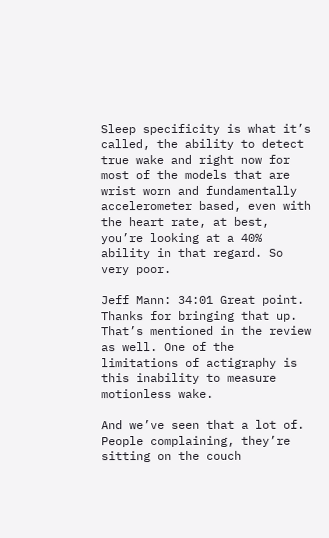Sleep specificity is what it’s called, the ability to detect true wake and right now for most of the models that are wrist worn and fundamentally accelerometer based, even with the heart rate, at best, you’re looking at a 40% ability in that regard. So very poor.

Jeff Mann: 34:01 Great point. Thanks for bringing that up. That’s mentioned in the review as well. One of the limitations of actigraphy is this inability to measure motionless wake.

And we’ve seen that a lot of. People complaining, they’re sitting on the couch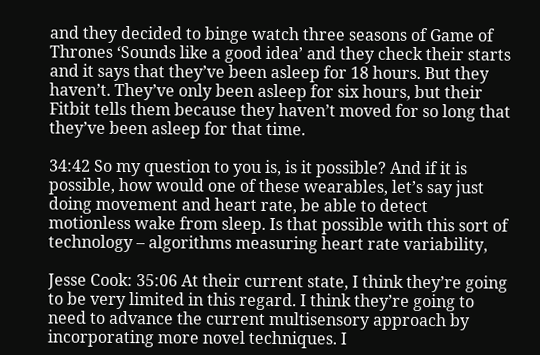and they decided to binge watch three seasons of Game of Thrones ‘Sounds like a good idea’ and they check their starts and it says that they’ve been asleep for 18 hours. But they haven’t. They’ve only been asleep for six hours, but their Fitbit tells them because they haven’t moved for so long that they’ve been asleep for that time.

34:42 So my question to you is, is it possible? And if it is possible, how would one of these wearables, let’s say just doing movement and heart rate, be able to detect motionless wake from sleep. Is that possible with this sort of technology – algorithms measuring heart rate variability,

Jesse Cook: 35:06 At their current state, I think they’re going to be very limited in this regard. I think they’re going to need to advance the current multisensory approach by incorporating more novel techniques. I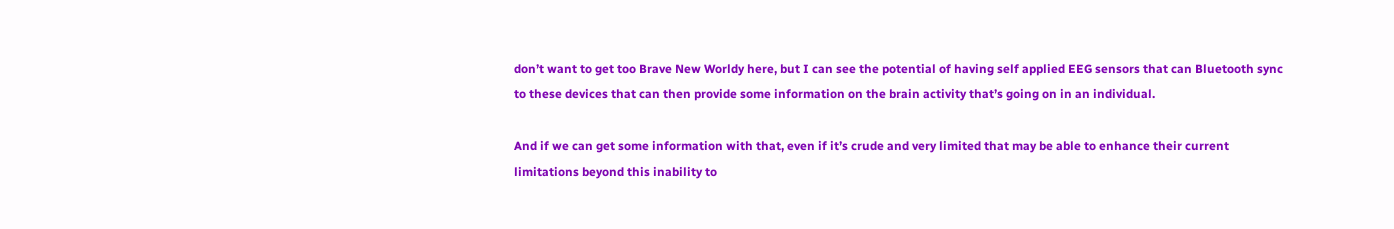don’t want to get too Brave New Worldy here, but I can see the potential of having self applied EEG sensors that can Bluetooth sync to these devices that can then provide some information on the brain activity that’s going on in an individual.

And if we can get some information with that, even if it’s crude and very limited that may be able to enhance their current limitations beyond this inability to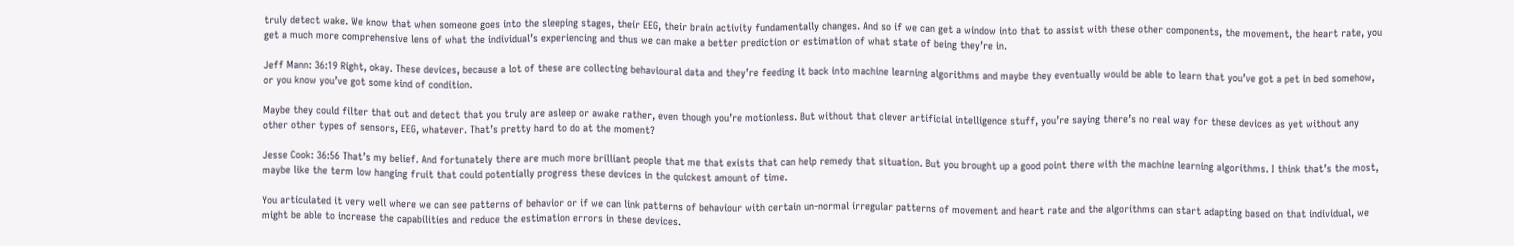truly detect wake. We know that when someone goes into the sleeping stages, their EEG, their brain activity fundamentally changes. And so if we can get a window into that to assist with these other components, the movement, the heart rate, you get a much more comprehensive lens of what the individual’s experiencing and thus we can make a better prediction or estimation of what state of being they’re in.

Jeff Mann: 36:19 Right, okay. These devices, because a lot of these are collecting behavioural data and they’re feeding it back into machine learning algorithms and maybe they eventually would be able to learn that you’ve got a pet in bed somehow, or you know you’ve got some kind of condition.

Maybe they could filter that out and detect that you truly are asleep or awake rather, even though you’re motionless. But without that clever artificial intelligence stuff, you’re saying there’s no real way for these devices as yet without any other other types of sensors, EEG, whatever. That’s pretty hard to do at the moment?

Jesse Cook: 36:56 That’s my belief. And fortunately there are much more brilliant people that me that exists that can help remedy that situation. But you brought up a good point there with the machine learning algorithms. I think that’s the most, maybe like the term low hanging fruit that could potentially progress these devices in the quickest amount of time.

You articulated it very well where we can see patterns of behavior or if we can link patterns of behaviour with certain un-normal irregular patterns of movement and heart rate and the algorithms can start adapting based on that individual, we might be able to increase the capabilities and reduce the estimation errors in these devices.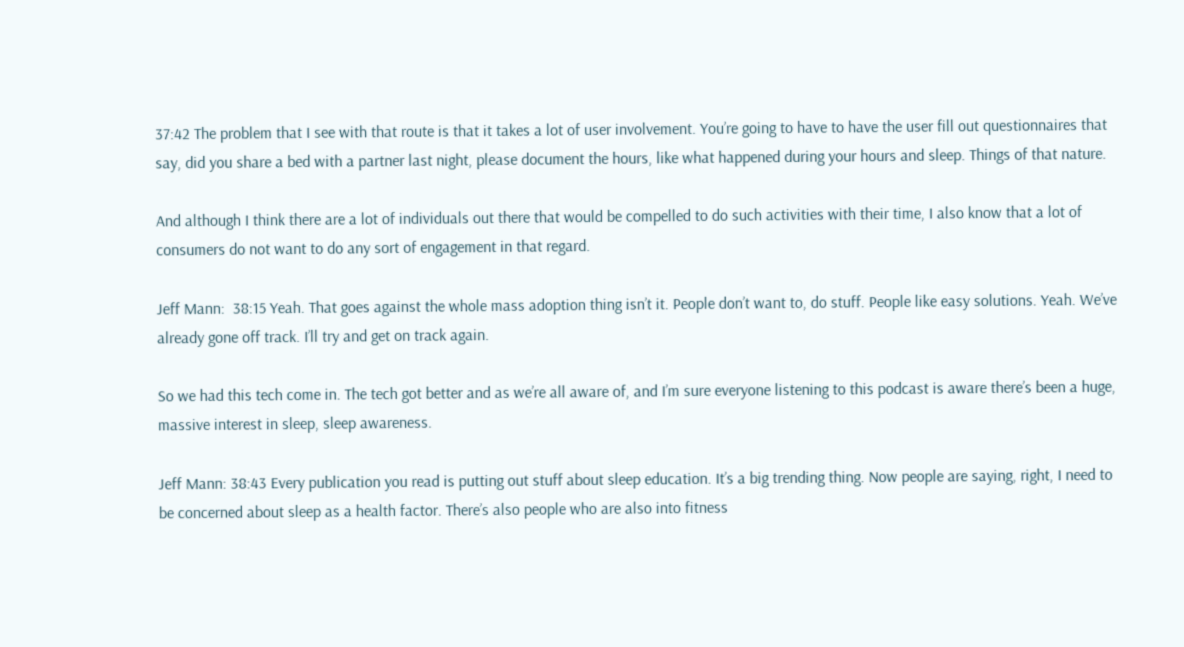37:42 The problem that I see with that route is that it takes a lot of user involvement. You’re going to have to have the user fill out questionnaires that say, did you share a bed with a partner last night, please document the hours, like what happened during your hours and sleep. Things of that nature.

And although I think there are a lot of individuals out there that would be compelled to do such activities with their time, I also know that a lot of consumers do not want to do any sort of engagement in that regard.

Jeff Mann:  38:15 Yeah. That goes against the whole mass adoption thing isn’t it. People don’t want to, do stuff. People like easy solutions. Yeah. We’ve already gone off track. I’ll try and get on track again.

So we had this tech come in. The tech got better and as we’re all aware of, and I’m sure everyone listening to this podcast is aware there’s been a huge, massive interest in sleep, sleep awareness.

Jeff Mann: 38:43 Every publication you read is putting out stuff about sleep education. It’s a big trending thing. Now people are saying, right, I need to be concerned about sleep as a health factor. There’s also people who are also into fitness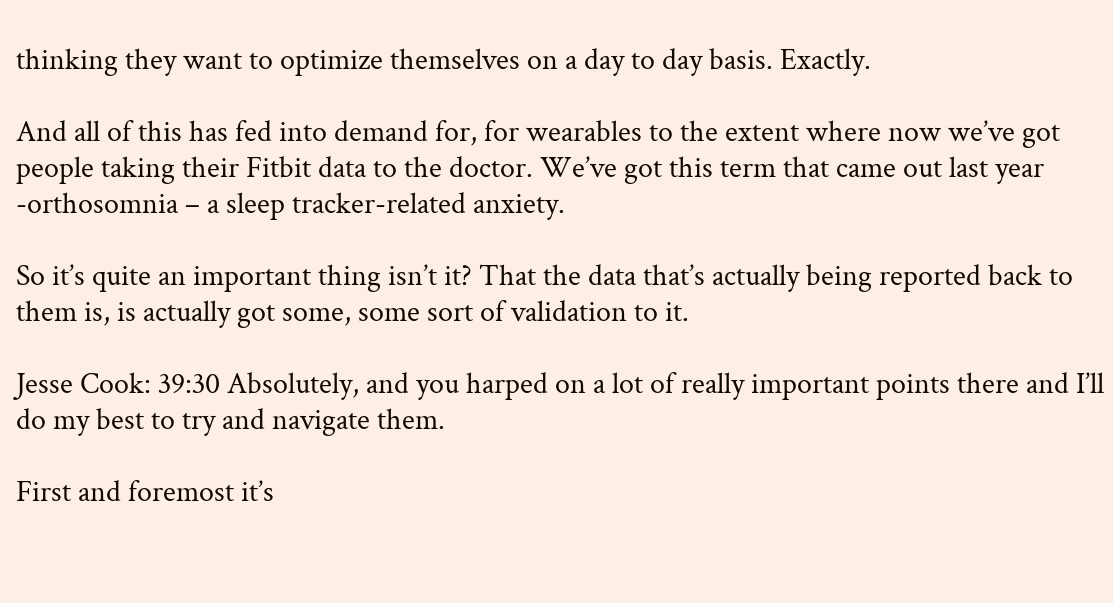thinking they want to optimize themselves on a day to day basis. Exactly.

And all of this has fed into demand for, for wearables to the extent where now we’ve got people taking their Fitbit data to the doctor. We’ve got this term that came out last year -orthosomnia – a sleep tracker-related anxiety.

So it’s quite an important thing isn’t it? That the data that’s actually being reported back to them is, is actually got some, some sort of validation to it.

Jesse Cook: 39:30 Absolutely, and you harped on a lot of really important points there and I’ll do my best to try and navigate them.

First and foremost it’s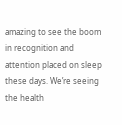amazing to see the boom in recognition and attention placed on sleep these days. We’re seeing the health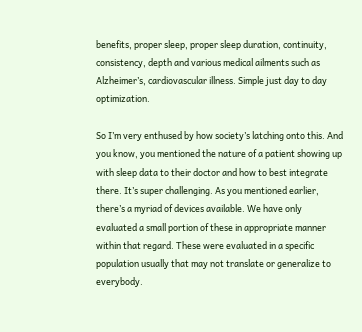benefits, proper sleep, proper sleep duration, continuity, consistency, depth and various medical ailments such as Alzheimer’s, cardiovascular illness. Simple just day to day optimization.

So I’m very enthused by how society’s latching onto this. And you know, you mentioned the nature of a patient showing up with sleep data to their doctor and how to best integrate there. It’s super challenging. As you mentioned earlier, there’s a myriad of devices available. We have only evaluated a small portion of these in appropriate manner within that regard. These were evaluated in a specific population usually that may not translate or generalize to everybody.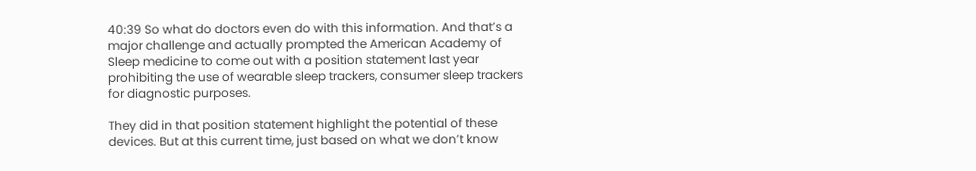40:39 So what do doctors even do with this information. And that’s a major challenge and actually prompted the American Academy of Sleep medicine to come out with a position statement last year prohibiting the use of wearable sleep trackers, consumer sleep trackers for diagnostic purposes.

They did in that position statement highlight the potential of these devices. But at this current time, just based on what we don’t know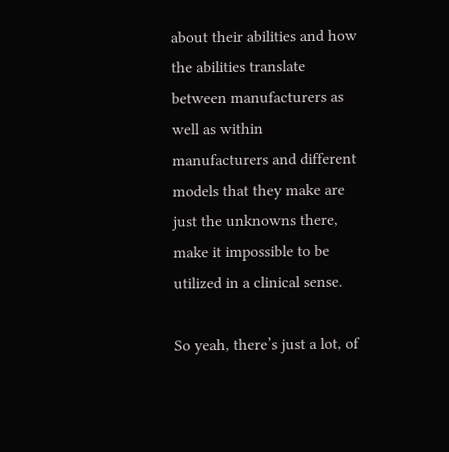about their abilities and how the abilities translate between manufacturers as well as within manufacturers and different models that they make are just the unknowns there, make it impossible to be utilized in a clinical sense.

So yeah, there’s just a lot, of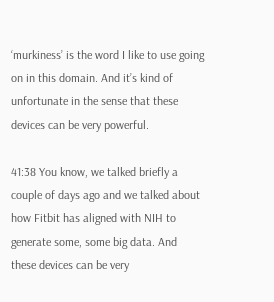‘murkiness’ is the word I like to use going on in this domain. And it’s kind of unfortunate in the sense that these devices can be very powerful.

41:38 You know, we talked briefly a couple of days ago and we talked about how Fitbit has aligned with NIH to generate some, some big data. And these devices can be very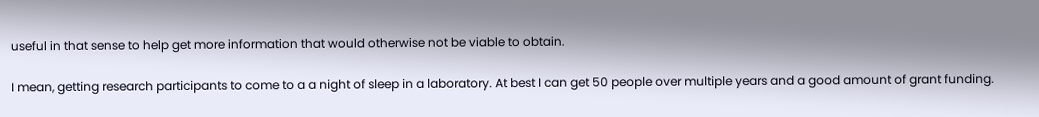useful in that sense to help get more information that would otherwise not be viable to obtain.

I mean, getting research participants to come to a a night of sleep in a laboratory. At best I can get 50 people over multiple years and a good amount of grant funding.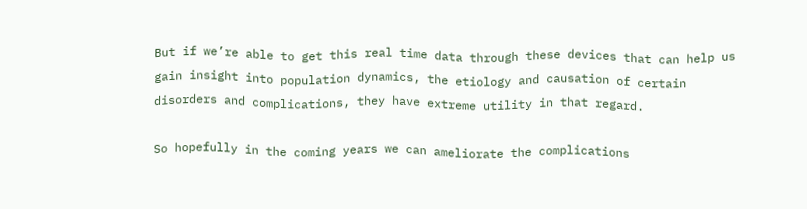But if we’re able to get this real time data through these devices that can help us gain insight into population dynamics, the etiology and causation of certain disorders and complications, they have extreme utility in that regard.

So hopefully in the coming years we can ameliorate the complications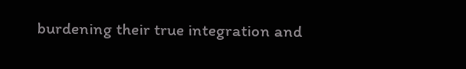burdening their true integration and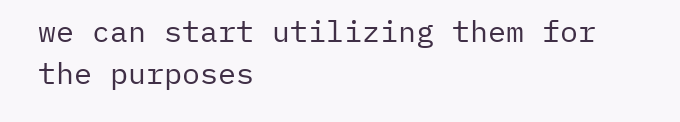we can start utilizing them for the purposes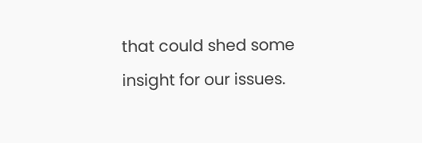that could shed some insight for our issues.